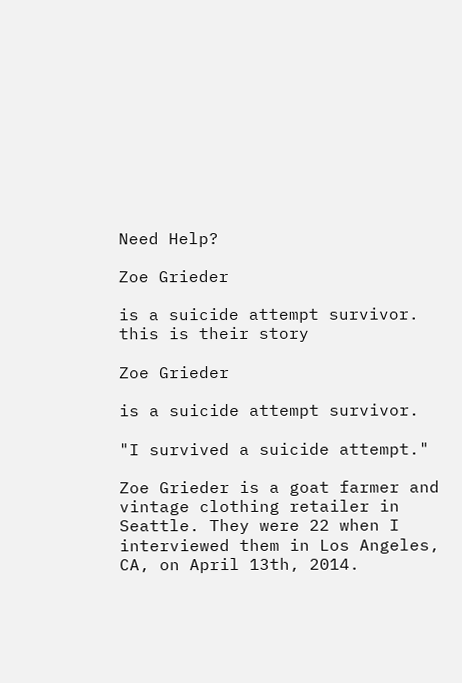Need Help?

Zoe Grieder

is a suicide attempt survivor.
this is their story

Zoe Grieder

is a suicide attempt survivor.

"I survived a suicide attempt."

Zoe Grieder is a goat farmer and vintage clothing retailer in Seattle. They were 22 when I interviewed them in Los Angeles, CA, on April 13th, 2014.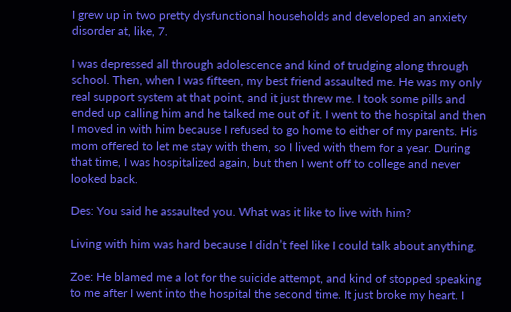I grew up in two pretty dysfunctional households and developed an anxiety disorder at, like, 7.

I was depressed all through adolescence and kind of trudging along through school. Then, when I was fifteen, my best friend assaulted me. He was my only real support system at that point, and it just threw me. I took some pills and ended up calling him and he talked me out of it. I went to the hospital and then I moved in with him because I refused to go home to either of my parents. His mom offered to let me stay with them, so I lived with them for a year. During that time, I was hospitalized again, but then I went off to college and never looked back.

Des: You said he assaulted you. What was it like to live with him?

Living with him was hard because I didn’t feel like I could talk about anything.

Zoe: He blamed me a lot for the suicide attempt, and kind of stopped speaking to me after I went into the hospital the second time. It just broke my heart. I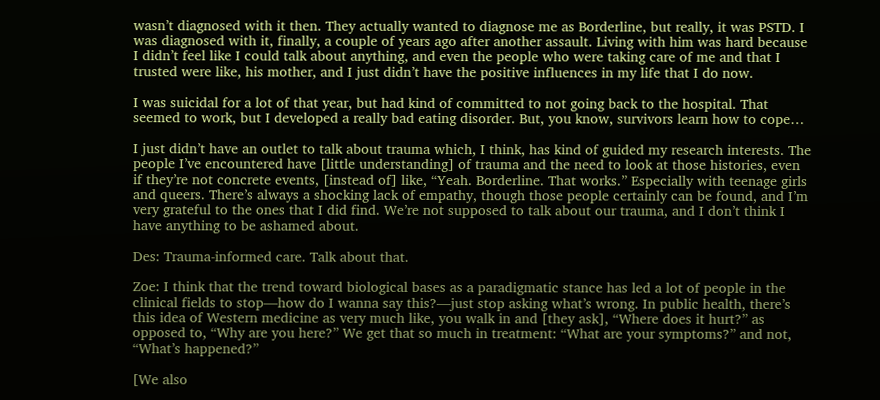wasn’t diagnosed with it then. They actually wanted to diagnose me as Borderline, but really, it was PSTD. I was diagnosed with it, finally, a couple of years ago after another assault. Living with him was hard because I didn’t feel like I could talk about anything, and even the people who were taking care of me and that I trusted were like, his mother, and I just didn’t have the positive influences in my life that I do now.

I was suicidal for a lot of that year, but had kind of committed to not going back to the hospital. That seemed to work, but I developed a really bad eating disorder. But, you know, survivors learn how to cope…

I just didn’t have an outlet to talk about trauma which, I think, has kind of guided my research interests. The people I’ve encountered have [little understanding] of trauma and the need to look at those histories, even if they’re not concrete events, [instead of] like, “Yeah. Borderline. That works.” Especially with teenage girls and queers. There’s always a shocking lack of empathy, though those people certainly can be found, and I’m very grateful to the ones that I did find. We’re not supposed to talk about our trauma, and I don’t think I have anything to be ashamed about.

Des: Trauma-informed care. Talk about that.

Zoe: I think that the trend toward biological bases as a paradigmatic stance has led a lot of people in the clinical fields to stop—how do I wanna say this?—just stop asking what’s wrong. In public health, there’s this idea of Western medicine as very much like, you walk in and [they ask], “Where does it hurt?” as opposed to, “Why are you here?” We get that so much in treatment: “What are your symptoms?” and not, “What’s happened?”

[We also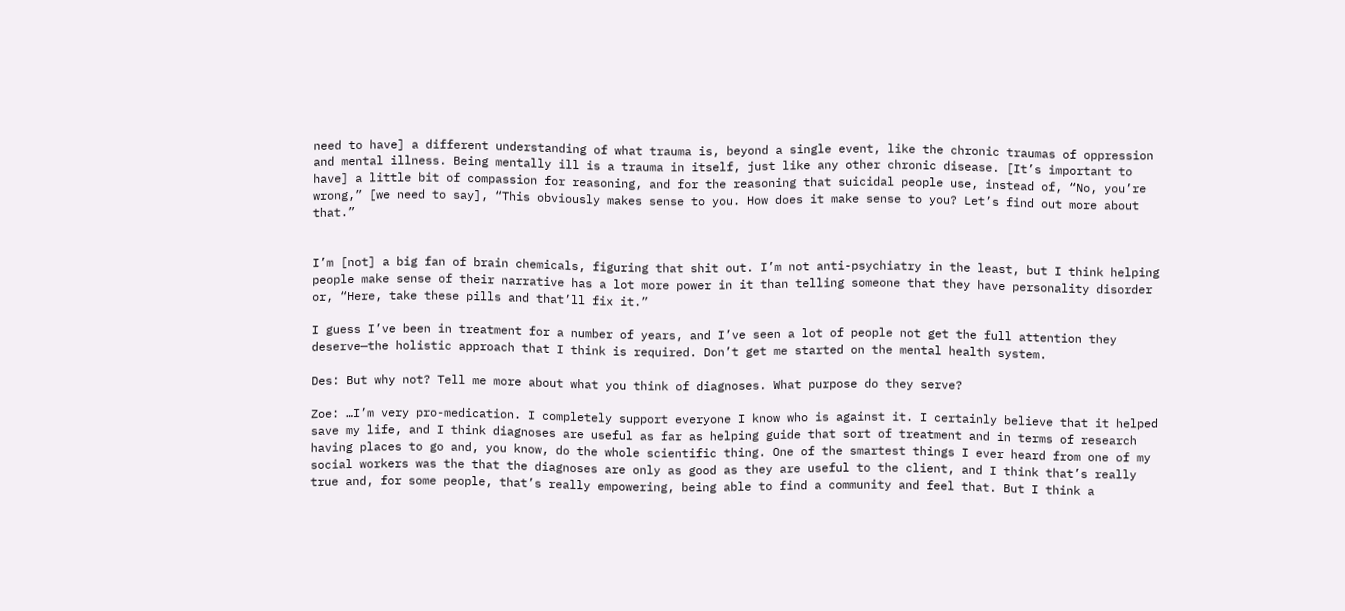need to have] a different understanding of what trauma is, beyond a single event, like the chronic traumas of oppression and mental illness. Being mentally ill is a trauma in itself, just like any other chronic disease. [It’s important to have] a little bit of compassion for reasoning, and for the reasoning that suicidal people use, instead of, “No, you’re wrong,” [we need to say], “This obviously makes sense to you. How does it make sense to you? Let’s find out more about that.”


I’m [not] a big fan of brain chemicals, figuring that shit out. I’m not anti-psychiatry in the least, but I think helping people make sense of their narrative has a lot more power in it than telling someone that they have personality disorder or, “Here, take these pills and that’ll fix it.”

I guess I’ve been in treatment for a number of years, and I’ve seen a lot of people not get the full attention they deserve—the holistic approach that I think is required. Don’t get me started on the mental health system.

Des: But why not? Tell me more about what you think of diagnoses. What purpose do they serve?

Zoe: …I’m very pro-medication. I completely support everyone I know who is against it. I certainly believe that it helped save my life, and I think diagnoses are useful as far as helping guide that sort of treatment and in terms of research having places to go and, you know, do the whole scientific thing. One of the smartest things I ever heard from one of my social workers was the that the diagnoses are only as good as they are useful to the client, and I think that’s really true and, for some people, that’s really empowering, being able to find a community and feel that. But I think a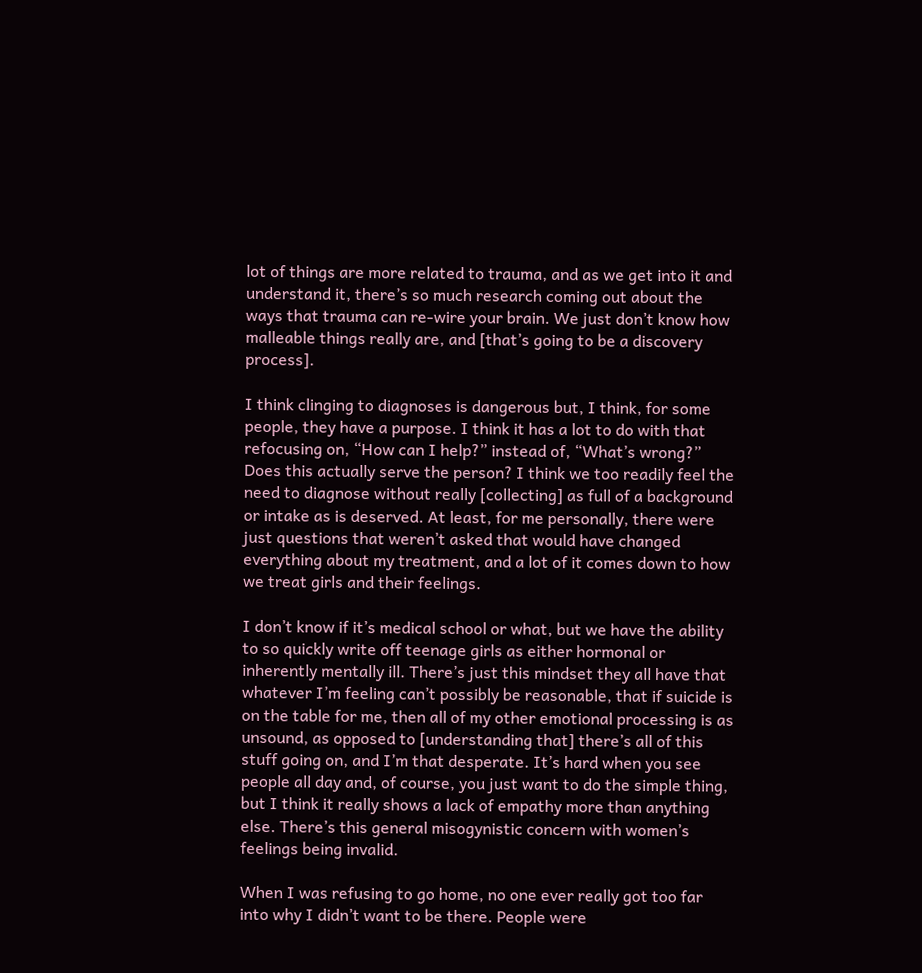lot of things are more related to trauma, and as we get into it and understand it, there’s so much research coming out about the ways that trauma can re-wire your brain. We just don’t know how malleable things really are, and [that’s going to be a discovery process].

I think clinging to diagnoses is dangerous but, I think, for some people, they have a purpose. I think it has a lot to do with that refocusing on, “How can I help?” instead of, “What’s wrong?” Does this actually serve the person? I think we too readily feel the need to diagnose without really [collecting] as full of a background or intake as is deserved. At least, for me personally, there were just questions that weren’t asked that would have changed everything about my treatment, and a lot of it comes down to how we treat girls and their feelings.

I don’t know if it’s medical school or what, but we have the ability to so quickly write off teenage girls as either hormonal or inherently mentally ill. There’s just this mindset they all have that whatever I’m feeling can’t possibly be reasonable, that if suicide is on the table for me, then all of my other emotional processing is as unsound, as opposed to [understanding that] there’s all of this stuff going on, and I’m that desperate. It’s hard when you see people all day and, of course, you just want to do the simple thing, but I think it really shows a lack of empathy more than anything else. There’s this general misogynistic concern with women’s feelings being invalid.

When I was refusing to go home, no one ever really got too far into why I didn’t want to be there. People were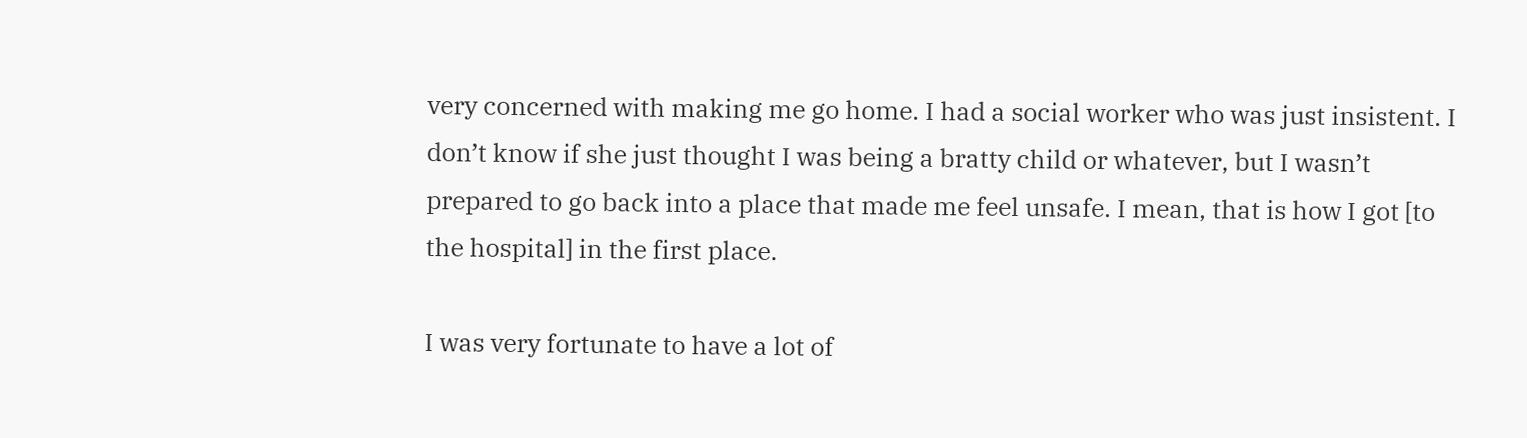very concerned with making me go home. I had a social worker who was just insistent. I don’t know if she just thought I was being a bratty child or whatever, but I wasn’t prepared to go back into a place that made me feel unsafe. I mean, that is how I got [to the hospital] in the first place.

I was very fortunate to have a lot of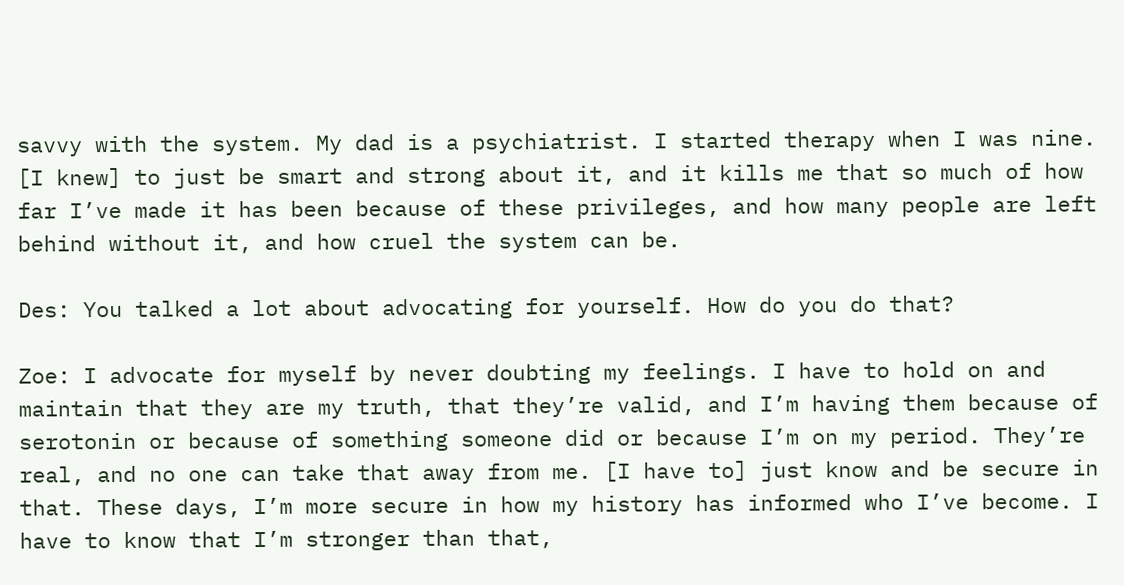savvy with the system. My dad is a psychiatrist. I started therapy when I was nine. [I knew] to just be smart and strong about it, and it kills me that so much of how far I’ve made it has been because of these privileges, and how many people are left behind without it, and how cruel the system can be.

Des: You talked a lot about advocating for yourself. How do you do that?

Zoe: I advocate for myself by never doubting my feelings. I have to hold on and maintain that they are my truth, that they’re valid, and I’m having them because of serotonin or because of something someone did or because I’m on my period. They’re real, and no one can take that away from me. [I have to] just know and be secure in that. These days, I’m more secure in how my history has informed who I’ve become. I have to know that I’m stronger than that,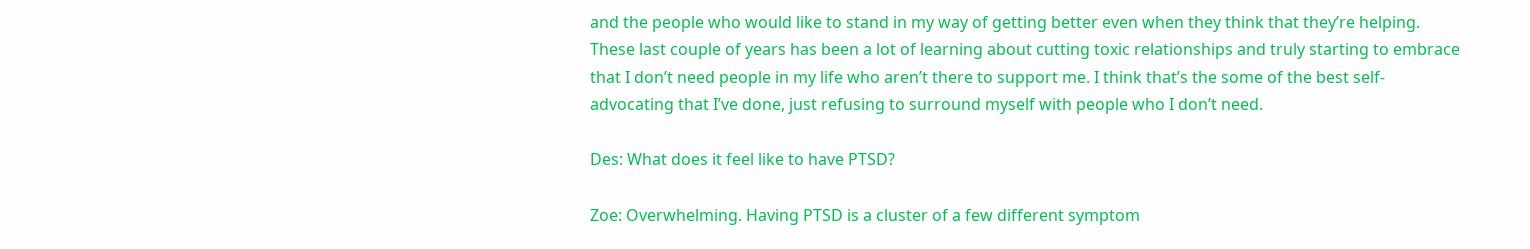and the people who would like to stand in my way of getting better even when they think that they’re helping. These last couple of years has been a lot of learning about cutting toxic relationships and truly starting to embrace that I don’t need people in my life who aren’t there to support me. I think that’s the some of the best self-advocating that I’ve done, just refusing to surround myself with people who I don’t need.

Des: What does it feel like to have PTSD?

Zoe: Overwhelming. Having PTSD is a cluster of a few different symptom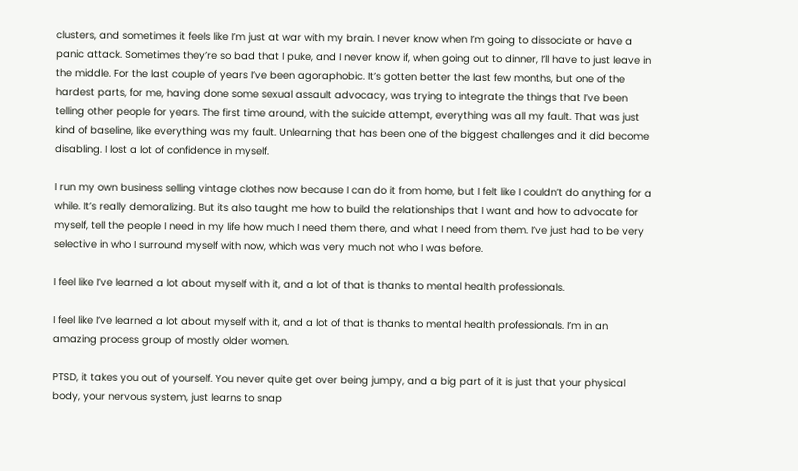clusters, and sometimes it feels like I’m just at war with my brain. I never know when I’m going to dissociate or have a panic attack. Sometimes they’re so bad that I puke, and I never know if, when going out to dinner, I’ll have to just leave in the middle. For the last couple of years I’ve been agoraphobic. It’s gotten better the last few months, but one of the hardest parts, for me, having done some sexual assault advocacy, was trying to integrate the things that I’ve been telling other people for years. The first time around, with the suicide attempt, everything was all my fault. That was just kind of baseline, like everything was my fault. Unlearning that has been one of the biggest challenges and it did become disabling. I lost a lot of confidence in myself.

I run my own business selling vintage clothes now because I can do it from home, but I felt like I couldn’t do anything for a while. It’s really demoralizing. But its also taught me how to build the relationships that I want and how to advocate for myself, tell the people I need in my life how much I need them there, and what I need from them. I’ve just had to be very selective in who I surround myself with now, which was very much not who I was before.

I feel like I’ve learned a lot about myself with it, and a lot of that is thanks to mental health professionals.

I feel like I’ve learned a lot about myself with it, and a lot of that is thanks to mental health professionals. I’m in an amazing process group of mostly older women.

PTSD, it takes you out of yourself. You never quite get over being jumpy, and a big part of it is just that your physical body, your nervous system, just learns to snap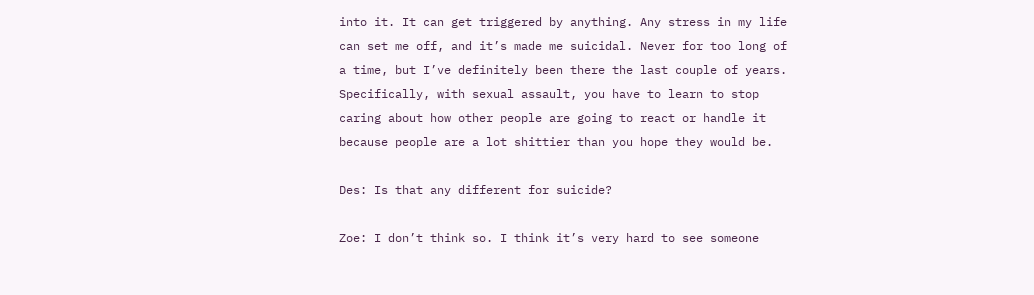into it. It can get triggered by anything. Any stress in my life can set me off, and it’s made me suicidal. Never for too long of a time, but I’ve definitely been there the last couple of years. Specifically, with sexual assault, you have to learn to stop caring about how other people are going to react or handle it because people are a lot shittier than you hope they would be.

Des: Is that any different for suicide?

Zoe: I don’t think so. I think it’s very hard to see someone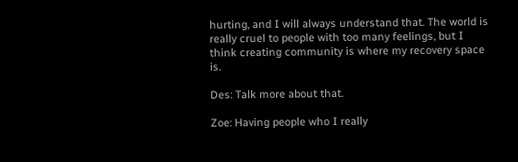hurting, and I will always understand that. The world is really cruel to people with too many feelings, but I think creating community is where my recovery space is.

Des: Talk more about that.

Zoe: Having people who I really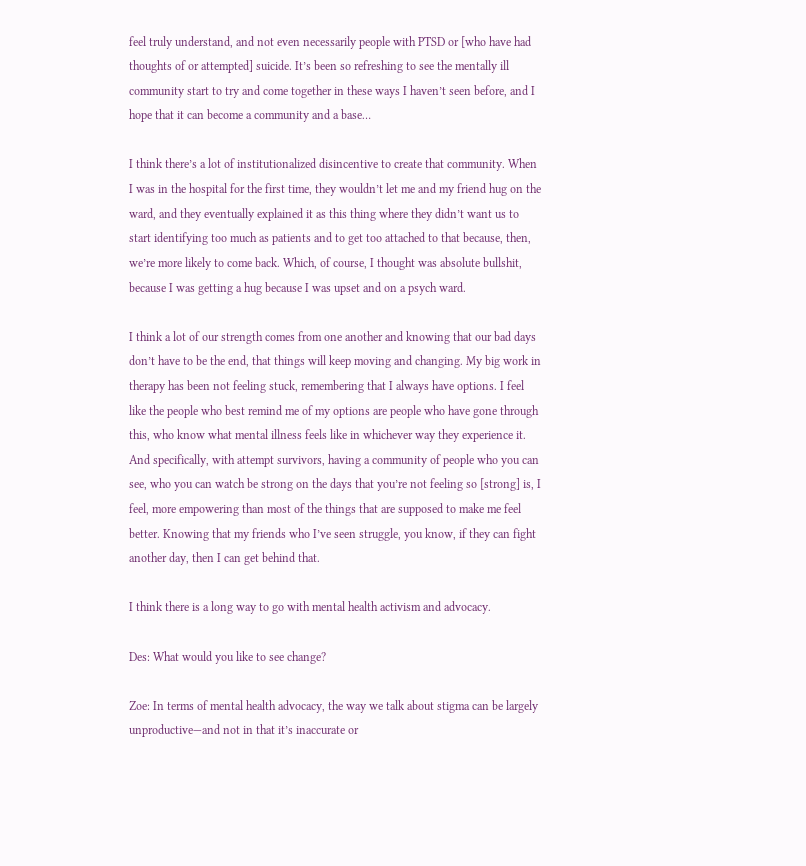feel truly understand, and not even necessarily people with PTSD or [who have had thoughts of or attempted] suicide. It’s been so refreshing to see the mentally ill community start to try and come together in these ways I haven’t seen before, and I hope that it can become a community and a base…

I think there’s a lot of institutionalized disincentive to create that community. When I was in the hospital for the first time, they wouldn’t let me and my friend hug on the ward, and they eventually explained it as this thing where they didn’t want us to start identifying too much as patients and to get too attached to that because, then, we’re more likely to come back. Which, of course, I thought was absolute bullshit, because I was getting a hug because I was upset and on a psych ward.

I think a lot of our strength comes from one another and knowing that our bad days don’t have to be the end, that things will keep moving and changing. My big work in therapy has been not feeling stuck, remembering that I always have options. I feel like the people who best remind me of my options are people who have gone through this, who know what mental illness feels like in whichever way they experience it. And specifically, with attempt survivors, having a community of people who you can see, who you can watch be strong on the days that you’re not feeling so [strong] is, I feel, more empowering than most of the things that are supposed to make me feel better. Knowing that my friends who I’ve seen struggle, you know, if they can fight another day, then I can get behind that.

I think there is a long way to go with mental health activism and advocacy.

Des: What would you like to see change?

Zoe: In terms of mental health advocacy, the way we talk about stigma can be largely unproductive—and not in that it’s inaccurate or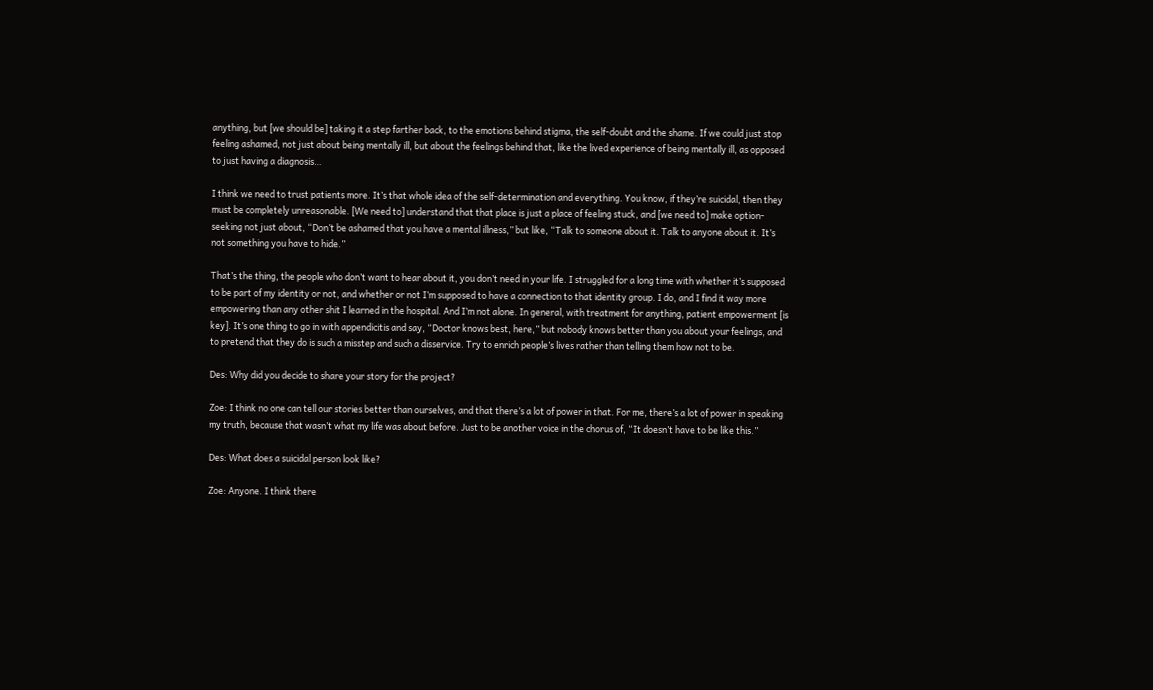anything, but [we should be] taking it a step farther back, to the emotions behind stigma, the self-doubt and the shame. If we could just stop feeling ashamed, not just about being mentally ill, but about the feelings behind that, like the lived experience of being mentally ill, as opposed to just having a diagnosis…

I think we need to trust patients more. It’s that whole idea of the self-determination and everything. You know, if they’re suicidal, then they must be completely unreasonable. [We need to] understand that that place is just a place of feeling stuck, and [we need to] make option-seeking not just about, “Don’t be ashamed that you have a mental illness,” but like, “Talk to someone about it. Talk to anyone about it. It’s not something you have to hide.”

That’s the thing, the people who don’t want to hear about it, you don’t need in your life. I struggled for a long time with whether it’s supposed to be part of my identity or not, and whether or not I’m supposed to have a connection to that identity group. I do, and I find it way more empowering than any other shit I learned in the hospital. And I’m not alone. In general, with treatment for anything, patient empowerment [is key]. It’s one thing to go in with appendicitis and say, “Doctor knows best, here,” but nobody knows better than you about your feelings, and to pretend that they do is such a misstep and such a disservice. Try to enrich people’s lives rather than telling them how not to be.

Des: Why did you decide to share your story for the project?

Zoe: I think no one can tell our stories better than ourselves, and that there’s a lot of power in that. For me, there’s a lot of power in speaking my truth, because that wasn’t what my life was about before. Just to be another voice in the chorus of, “It doesn’t have to be like this.”

Des: What does a suicidal person look like?

Zoe: Anyone. I think there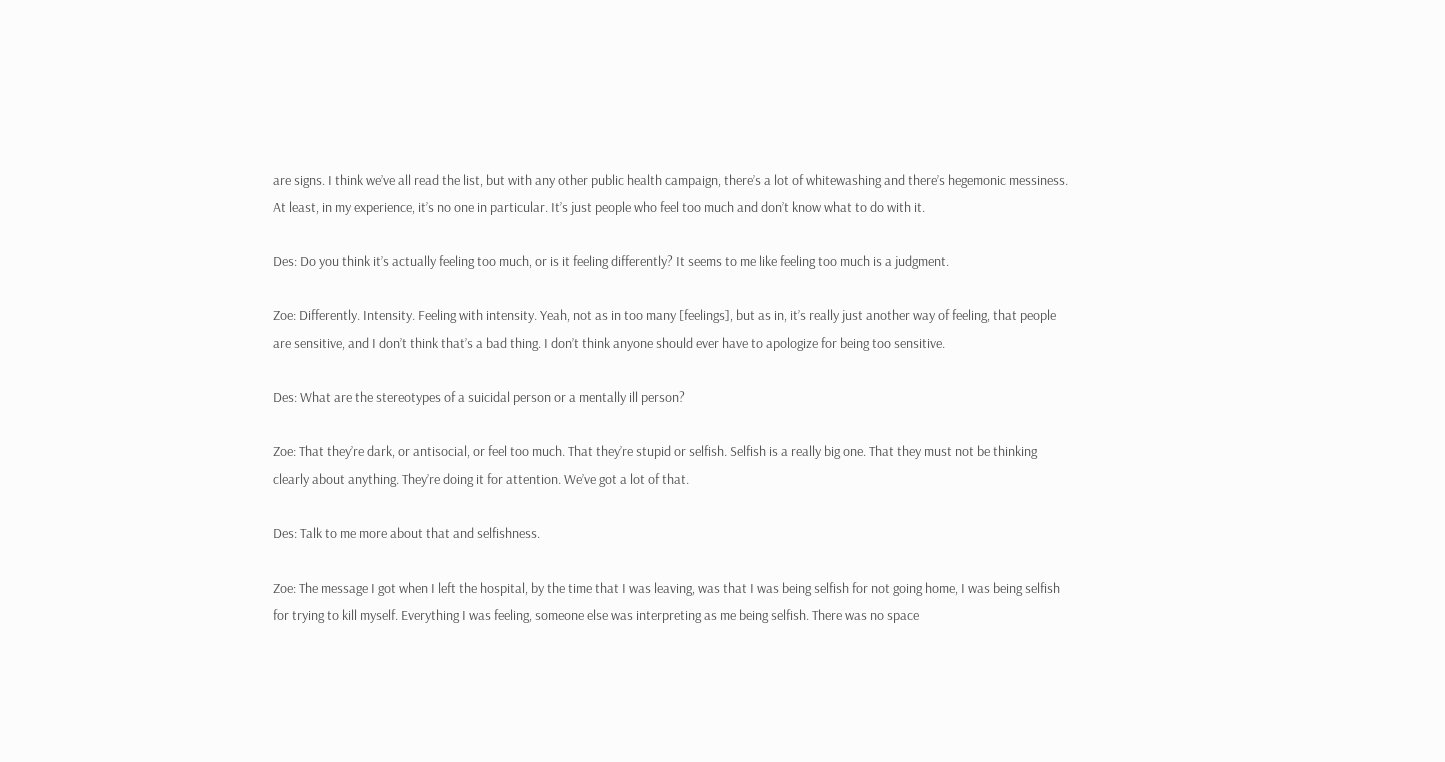are signs. I think we’ve all read the list, but with any other public health campaign, there’s a lot of whitewashing and there’s hegemonic messiness. At least, in my experience, it’s no one in particular. It’s just people who feel too much and don’t know what to do with it.

Des: Do you think it’s actually feeling too much, or is it feeling differently? It seems to me like feeling too much is a judgment.

Zoe: Differently. Intensity. Feeling with intensity. Yeah, not as in too many [feelings], but as in, it’s really just another way of feeling, that people are sensitive, and I don’t think that’s a bad thing. I don’t think anyone should ever have to apologize for being too sensitive.

Des: What are the stereotypes of a suicidal person or a mentally ill person?

Zoe: That they’re dark, or antisocial, or feel too much. That they’re stupid or selfish. Selfish is a really big one. That they must not be thinking clearly about anything. They’re doing it for attention. We’ve got a lot of that.

Des: Talk to me more about that and selfishness.

Zoe: The message I got when I left the hospital, by the time that I was leaving, was that I was being selfish for not going home, I was being selfish for trying to kill myself. Everything I was feeling, someone else was interpreting as me being selfish. There was no space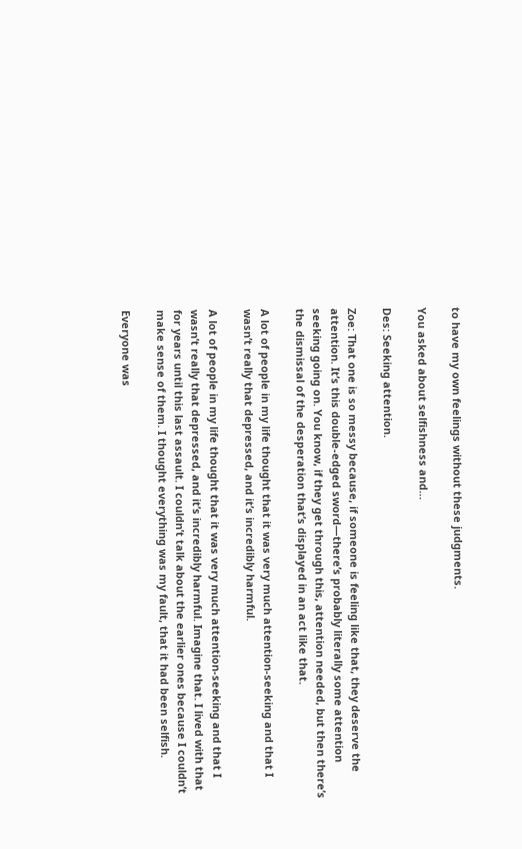to have my own feelings without these judgments.

You asked about selfishness and…

Des: Seeking attention.

Zoe: That one is so messy because, if someone is feeling like that, they deserve the attention. It’s this double-edged sword—there’s probably literally some attention seeking going on. You know, if they get through this, attention needed, but then there’s the dismissal of the desperation that’s displayed in an act like that.

A lot of people in my life thought that it was very much attention-seeking and that I wasn’t really that depressed, and it’s incredibly harmful.

A lot of people in my life thought that it was very much attention-seeking and that I wasn’t really that depressed, and it’s incredibly harmful. Imagine that. I lived with that for years until this last assault. I couldn’t talk about the earlier ones because I couldn’t make sense of them. I thought everything was my fault, that it had been selfish.

Everyone was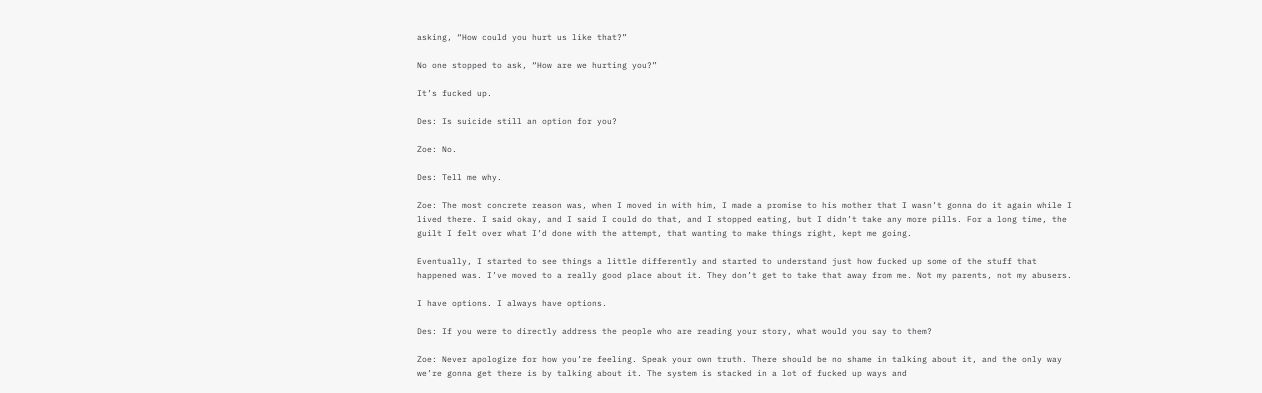asking, “How could you hurt us like that?”

No one stopped to ask, “How are we hurting you?”

It’s fucked up.

Des: Is suicide still an option for you?

Zoe: No.

Des: Tell me why.

Zoe: The most concrete reason was, when I moved in with him, I made a promise to his mother that I wasn’t gonna do it again while I lived there. I said okay, and I said I could do that, and I stopped eating, but I didn’t take any more pills. For a long time, the guilt I felt over what I’d done with the attempt, that wanting to make things right, kept me going.

Eventually, I started to see things a little differently and started to understand just how fucked up some of the stuff that happened was. I’ve moved to a really good place about it. They don’t get to take that away from me. Not my parents, not my abusers.

I have options. I always have options.

Des: If you were to directly address the people who are reading your story, what would you say to them?

Zoe: Never apologize for how you’re feeling. Speak your own truth. There should be no shame in talking about it, and the only way we’re gonna get there is by talking about it. The system is stacked in a lot of fucked up ways and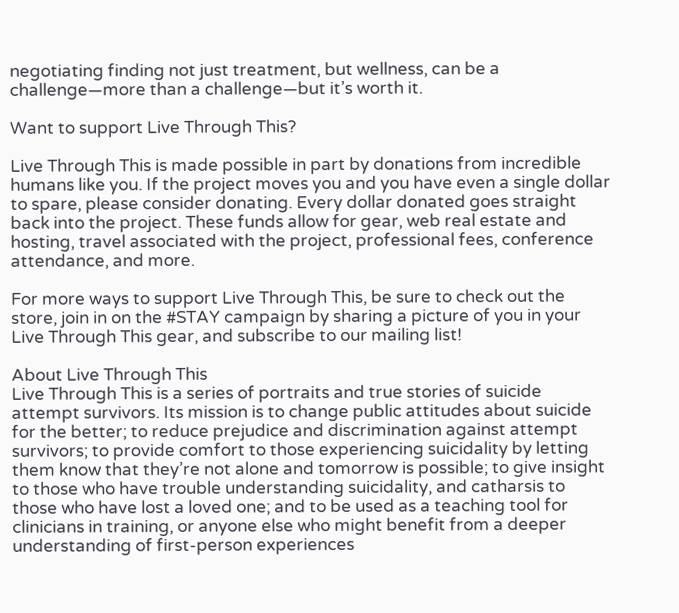negotiating finding not just treatment, but wellness, can be a challenge—more than a challenge—but it’s worth it.

Want to support Live Through This?

Live Through This is made possible in part by donations from incredible humans like you. If the project moves you and you have even a single dollar to spare, please consider donating. Every dollar donated goes straight back into the project. These funds allow for gear, web real estate and hosting, travel associated with the project, professional fees, conference attendance, and more.

For more ways to support Live Through This, be sure to check out the store, join in on the #STAY campaign by sharing a picture of you in your Live Through This gear, and subscribe to our mailing list!

About Live Through This
Live Through This is a series of portraits and true stories of suicide attempt survivors. Its mission is to change public attitudes about suicide for the better; to reduce prejudice and discrimination against attempt survivors; to provide comfort to those experiencing suicidality by letting them know that they’re not alone and tomorrow is possible; to give insight to those who have trouble understanding suicidality, and catharsis to those who have lost a loved one; and to be used as a teaching tool for clinicians in training, or anyone else who might benefit from a deeper understanding of first-person experiences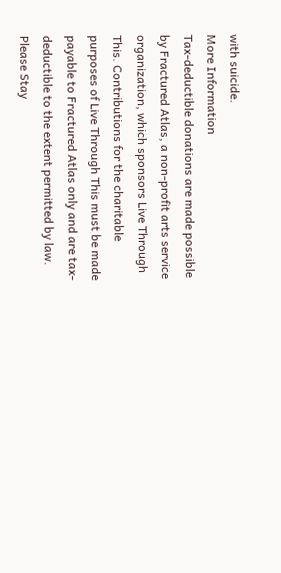with suicide.
More Information
Tax-deductible donations are made possible by Fractured Atlas, a non-profit arts service organization, which sponsors Live Through This. Contributions for the charitable purposes of Live Through This must be made payable to Fractured Atlas only and are tax-deductible to the extent permitted by law.
Please Stay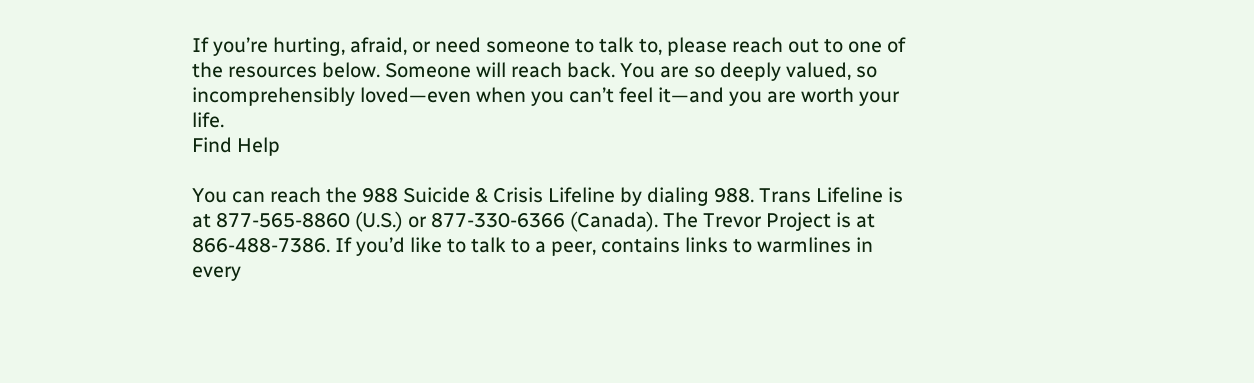If you’re hurting, afraid, or need someone to talk to, please reach out to one of the resources below. Someone will reach back. You are so deeply valued, so incomprehensibly loved—even when you can’t feel it—and you are worth your life.
Find Help

You can reach the 988 Suicide & Crisis Lifeline by dialing 988. Trans Lifeline is at 877-565-8860 (U.S.) or 877-330-6366 (Canada). The Trevor Project is at 866-488-7386. If you’d like to talk to a peer, contains links to warmlines in every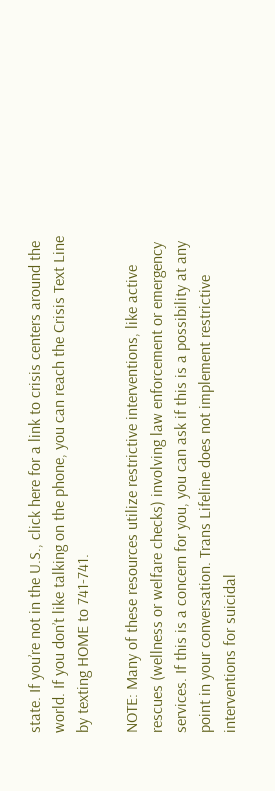state. If you’re not in the U.S., click here for a link to crisis centers around the world. If you don’t like talking on the phone, you can reach the Crisis Text Line by texting HOME to 741-741.

NOTE: Many of these resources utilize restrictive interventions, like active rescues (wellness or welfare checks) involving law enforcement or emergency services. If this is a concern for you, you can ask if this is a possibility at any point in your conversation. Trans Lifeline does not implement restrictive interventions for suicidal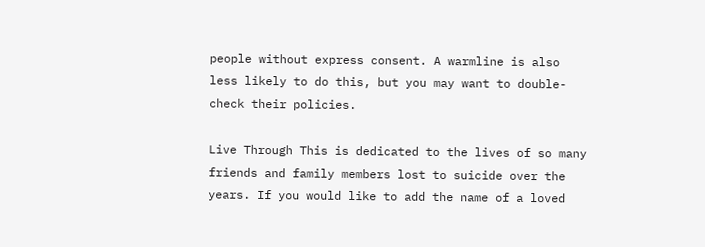people without express consent. A warmline is also less likely to do this, but you may want to double-check their policies.

Live Through This is dedicated to the lives of so many friends and family members lost to suicide over the years. If you would like to add the name of a loved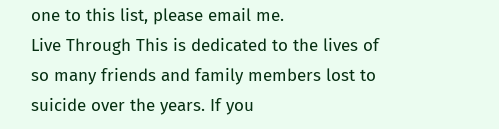one to this list, please email me.
Live Through This is dedicated to the lives of so many friends and family members lost to suicide over the years. If you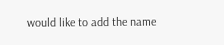would like to add the name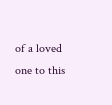of a loved one to this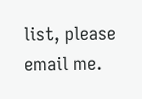list, please email me.